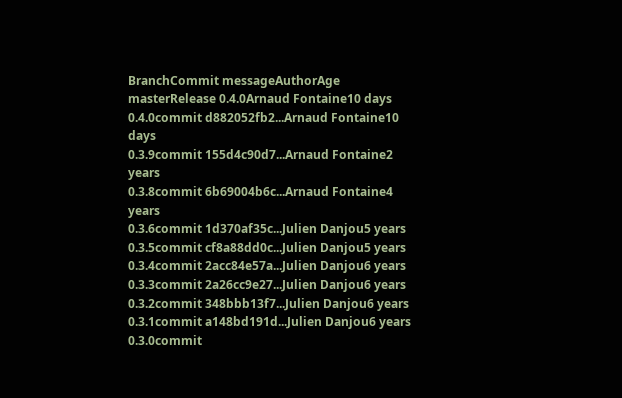BranchCommit messageAuthorAge
masterRelease 0.4.0Arnaud Fontaine10 days
0.4.0commit d882052fb2...Arnaud Fontaine10 days
0.3.9commit 155d4c90d7...Arnaud Fontaine2 years
0.3.8commit 6b69004b6c...Arnaud Fontaine4 years
0.3.6commit 1d370af35c...Julien Danjou5 years
0.3.5commit cf8a88dd0c...Julien Danjou5 years
0.3.4commit 2acc84e57a...Julien Danjou6 years
0.3.3commit 2a26cc9e27...Julien Danjou6 years
0.3.2commit 348bbb13f7...Julien Danjou6 years
0.3.1commit a148bd191d...Julien Danjou6 years
0.3.0commit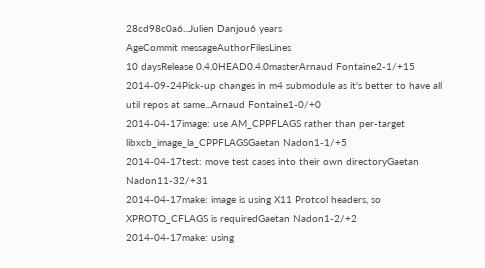28cd98c0a6...Julien Danjou6 years
AgeCommit messageAuthorFilesLines
10 daysRelease 0.4.0HEAD0.4.0masterArnaud Fontaine2-1/+15
2014-09-24Pick-up changes in m4 submodule as it's better to have all util repos at same...Arnaud Fontaine1-0/+0
2014-04-17image: use AM_CPPFLAGS rather than per-target libxcb_image_la_CPPFLAGSGaetan Nadon1-1/+5
2014-04-17test: move test cases into their own directoryGaetan Nadon11-32/+31
2014-04-17make: image is using X11 Protcol headers, so XPROTO_CFLAGS is requiredGaetan Nadon1-2/+2
2014-04-17make: using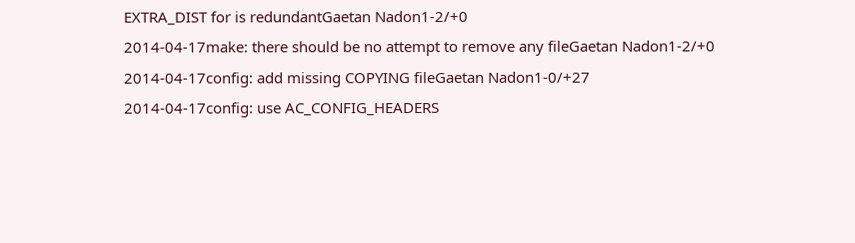EXTRA_DIST for is redundantGaetan Nadon1-2/+0
2014-04-17make: there should be no attempt to remove any fileGaetan Nadon1-2/+0
2014-04-17config: add missing COPYING fileGaetan Nadon1-0/+27
2014-04-17config: use AC_CONFIG_HEADERS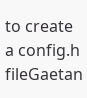to create a config.h fileGaetan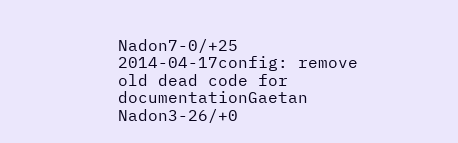Nadon7-0/+25
2014-04-17config: remove old dead code for documentationGaetan Nadon3-26/+0